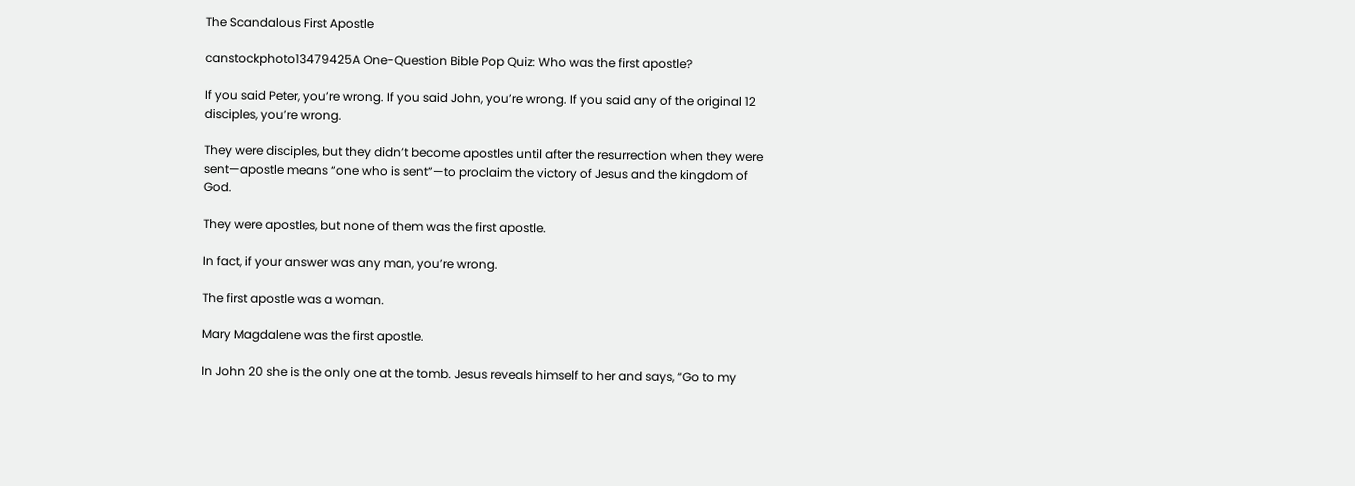The Scandalous First Apostle

canstockphoto13479425A One-Question Bible Pop Quiz: Who was the first apostle?

If you said Peter, you’re wrong. If you said John, you’re wrong. If you said any of the original 12 disciples, you’re wrong.

They were disciples, but they didn’t become apostles until after the resurrection when they were sent—apostle means “one who is sent”—to proclaim the victory of Jesus and the kingdom of God.

They were apostles, but none of them was the first apostle.

In fact, if your answer was any man, you’re wrong.

The first apostle was a woman.

Mary Magdalene was the first apostle.

In John 20 she is the only one at the tomb. Jesus reveals himself to her and says, “Go to my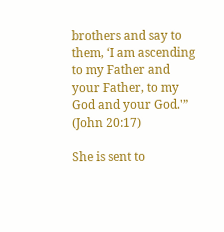brothers and say to them, ‘I am ascending to my Father and your Father, to my God and your God.'” (John 20:17)

She is sent to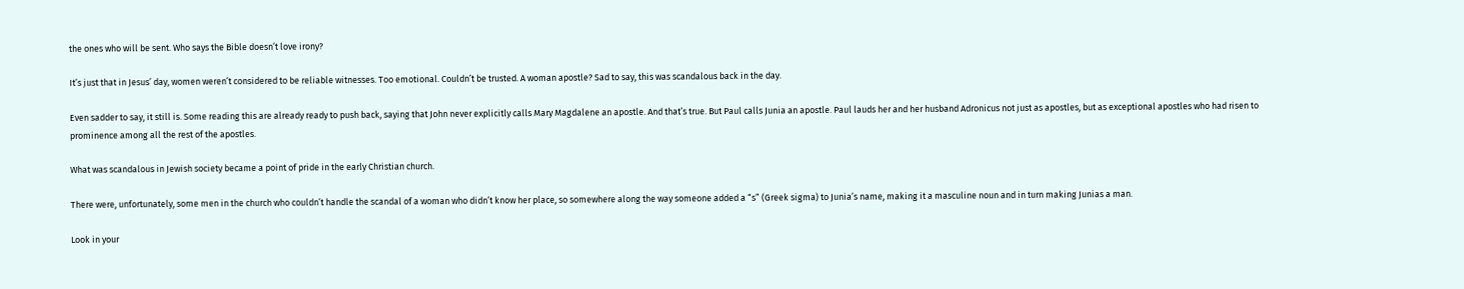the ones who will be sent. Who says the Bible doesn’t love irony?

It’s just that in Jesus’ day, women weren’t considered to be reliable witnesses. Too emotional. Couldn’t be trusted. A woman apostle? Sad to say, this was scandalous back in the day.

Even sadder to say, it still is. Some reading this are already ready to push back, saying that John never explicitly calls Mary Magdalene an apostle. And that’s true. But Paul calls Junia an apostle. Paul lauds her and her husband Adronicus not just as apostles, but as exceptional apostles who had risen to prominence among all the rest of the apostles.

What was scandalous in Jewish society became a point of pride in the early Christian church.

There were, unfortunately, some men in the church who couldn’t handle the scandal of a woman who didn’t know her place, so somewhere along the way someone added a “s” (Greek sigma) to Junia’s name, making it a masculine noun and in turn making Junias a man.

Look in your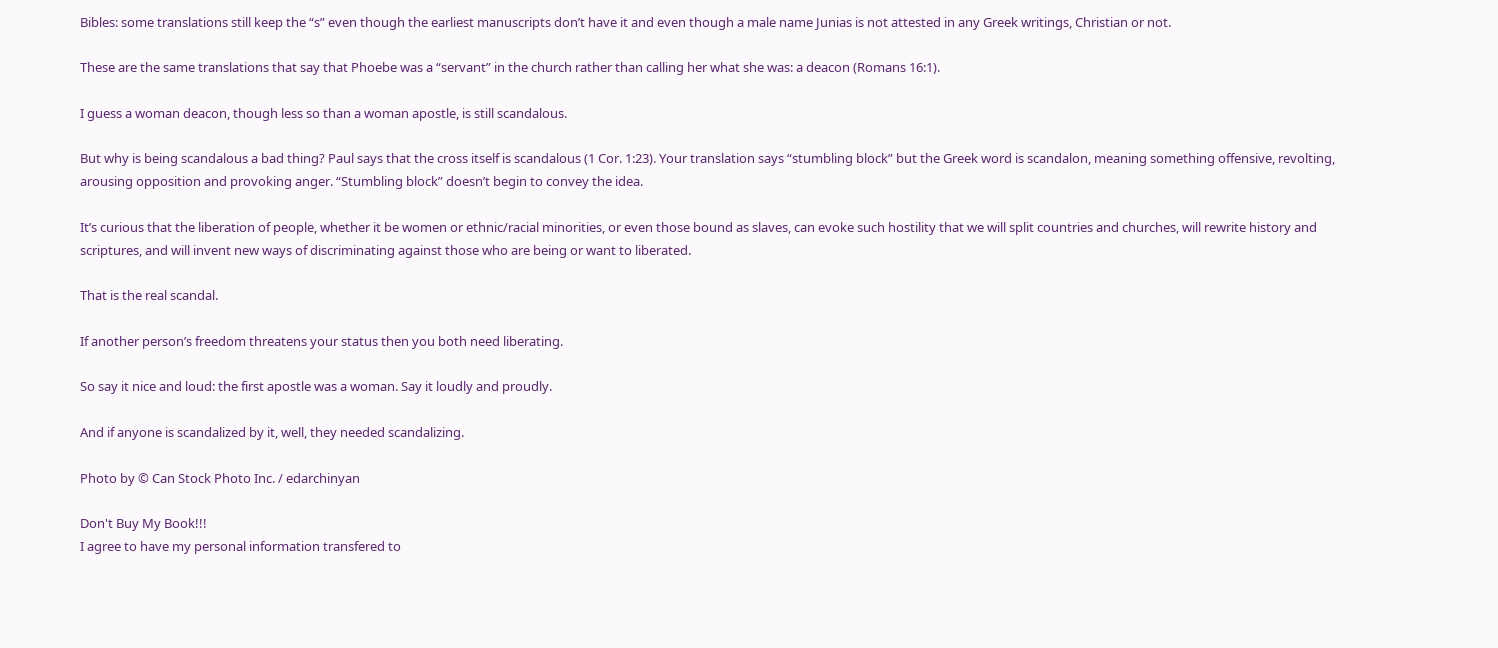Bibles: some translations still keep the “s” even though the earliest manuscripts don’t have it and even though a male name Junias is not attested in any Greek writings, Christian or not.

These are the same translations that say that Phoebe was a “servant” in the church rather than calling her what she was: a deacon (Romans 16:1).

I guess a woman deacon, though less so than a woman apostle, is still scandalous.

But why is being scandalous a bad thing? Paul says that the cross itself is scandalous (1 Cor. 1:23). Your translation says “stumbling block” but the Greek word is scandalon, meaning something offensive, revolting, arousing opposition and provoking anger. “Stumbling block” doesn’t begin to convey the idea.

It’s curious that the liberation of people, whether it be women or ethnic/racial minorities, or even those bound as slaves, can evoke such hostility that we will split countries and churches, will rewrite history and scriptures, and will invent new ways of discriminating against those who are being or want to liberated.

That is the real scandal.

If another person’s freedom threatens your status then you both need liberating.

So say it nice and loud: the first apostle was a woman. Say it loudly and proudly.

And if anyone is scandalized by it, well, they needed scandalizing.

Photo by © Can Stock Photo Inc. / edarchinyan

Don't Buy My Book!!!
I agree to have my personal information transfered to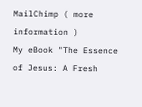MailChimp ( more information )
My eBook "The Essence of Jesus: A Fresh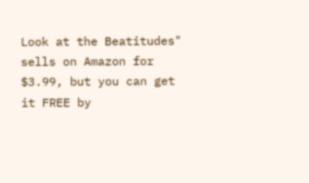Look at the Beatitudes" sells on Amazon for $3.99, but you can get it FREE by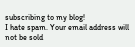subscribing to my blog!
I hate spam. Your email address will not be sold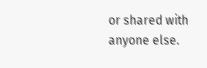or shared with anyone else.